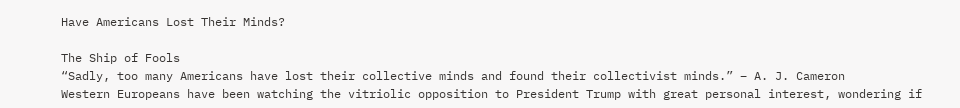Have Americans Lost Their Minds?

The Ship of Fools
“Sadly, too many Americans have lost their collective minds and found their collectivist minds.” – A. J. Cameron
Western Europeans have been watching the vitriolic opposition to President Trump with great personal interest, wondering if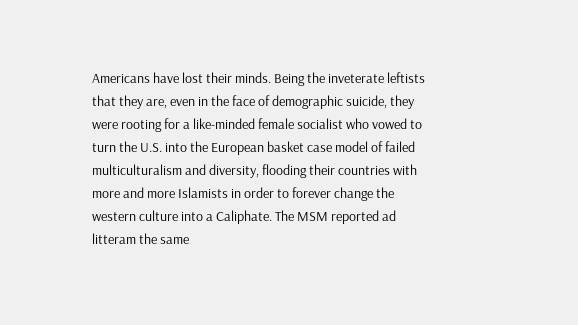Americans have lost their minds. Being the inveterate leftists that they are, even in the face of demographic suicide, they were rooting for a like-minded female socialist who vowed to turn the U.S. into the European basket case model of failed multiculturalism and diversity, flooding their countries with more and more Islamists in order to forever change the western culture into a Caliphate. The MSM reported ad litteram the same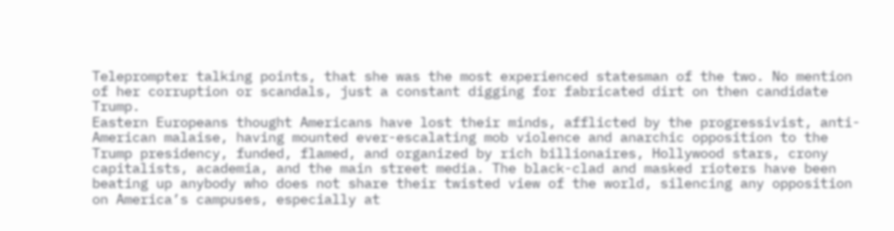Teleprompter talking points, that she was the most experienced statesman of the two. No mention of her corruption or scandals, just a constant digging for fabricated dirt on then candidate Trump.
Eastern Europeans thought Americans have lost their minds, afflicted by the progressivist, anti-American malaise, having mounted ever-escalating mob violence and anarchic opposition to the Trump presidency, funded, flamed, and organized by rich billionaires, Hollywood stars, crony capitalists, academia, and the main street media. The black-clad and masked rioters have been beating up anybody who does not share their twisted view of the world, silencing any opposition on America’s campuses, especially at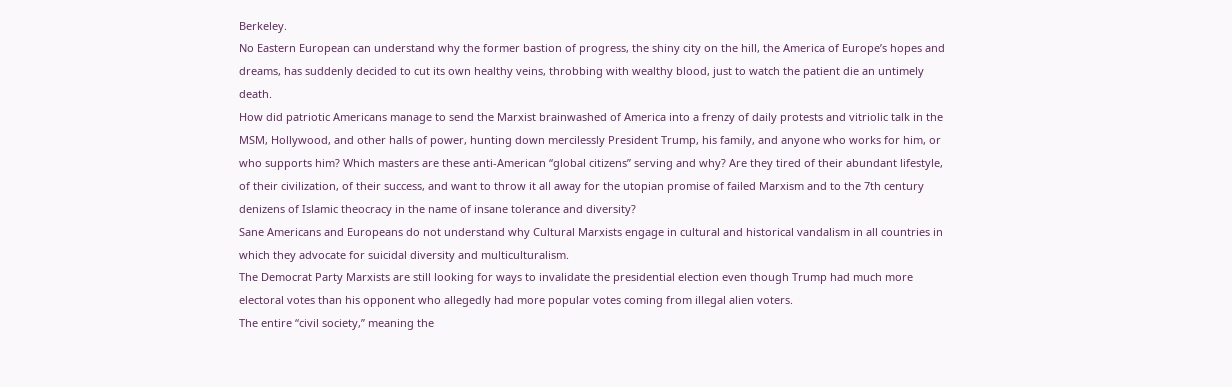Berkeley.
No Eastern European can understand why the former bastion of progress, the shiny city on the hill, the America of Europe’s hopes and dreams, has suddenly decided to cut its own healthy veins, throbbing with wealthy blood, just to watch the patient die an untimely death.
How did patriotic Americans manage to send the Marxist brainwashed of America into a frenzy of daily protests and vitriolic talk in the MSM, Hollywood, and other halls of power, hunting down mercilessly President Trump, his family, and anyone who works for him, or who supports him? Which masters are these anti-American “global citizens” serving and why? Are they tired of their abundant lifestyle, of their civilization, of their success, and want to throw it all away for the utopian promise of failed Marxism and to the 7th century denizens of Islamic theocracy in the name of insane tolerance and diversity?
Sane Americans and Europeans do not understand why Cultural Marxists engage in cultural and historical vandalism in all countries in which they advocate for suicidal diversity and multiculturalism.
The Democrat Party Marxists are still looking for ways to invalidate the presidential election even though Trump had much more electoral votes than his opponent who allegedly had more popular votes coming from illegal alien voters.
The entire “civil society,” meaning the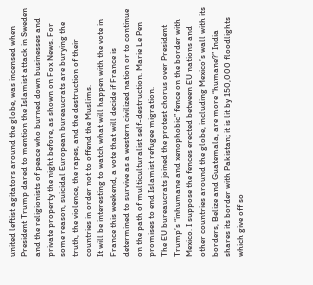united leftist agitators around the globe, was incensed when President Trump dared to mention the Islamist attack in Sweden and the religionists of peace who burned down businesses and private property the night before, as shown on Fox News. For some reason, suicidal European bureaucrats are burying the truth, the violence, the rapes, and the destruction of their countries in order not to offend the Muslims.
It will be interesting to watch what will happen with the vote in France this weekend, a vote that will decide if France is determined to survive as a western civilized nation or to continue on the path of multiculturalist self-destruction. Marie Le Pen promises to end Islamist refugee migration.
The EU bureaucrats joined the protest chorus over President Trump’s “inhumane and xenophobic” fence on the border with Mexico. I suppose the fences erected between EU nations and other countries around the globe, including Mexico’s wall with its borders, Belize and Guatemala, are more “humane?” India shares its border with Pakistan; it is lit by 150,000 floodlights which give off so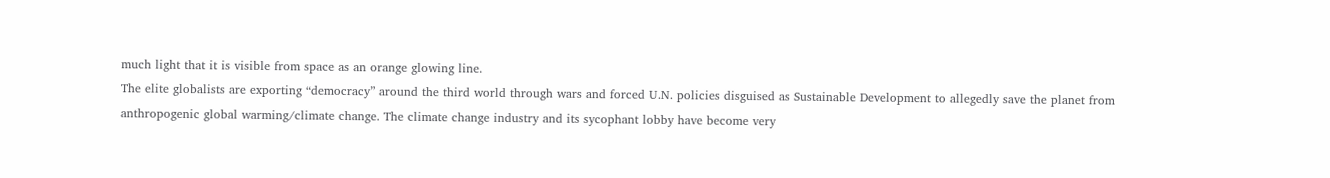much light that it is visible from space as an orange glowing line.
The elite globalists are exporting “democracy” around the third world through wars and forced U.N. policies disguised as Sustainable Development to allegedly save the planet from anthropogenic global warming/climate change. The climate change industry and its sycophant lobby have become very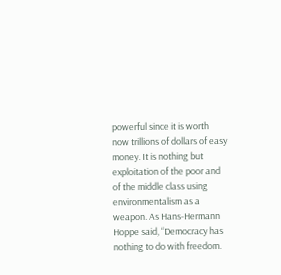powerful since it is worth now trillions of dollars of easy money. It is nothing but exploitation of the poor and of the middle class using environmentalism as a weapon. As Hans-Hermann Hoppe said, “Democracy has nothing to do with freedom.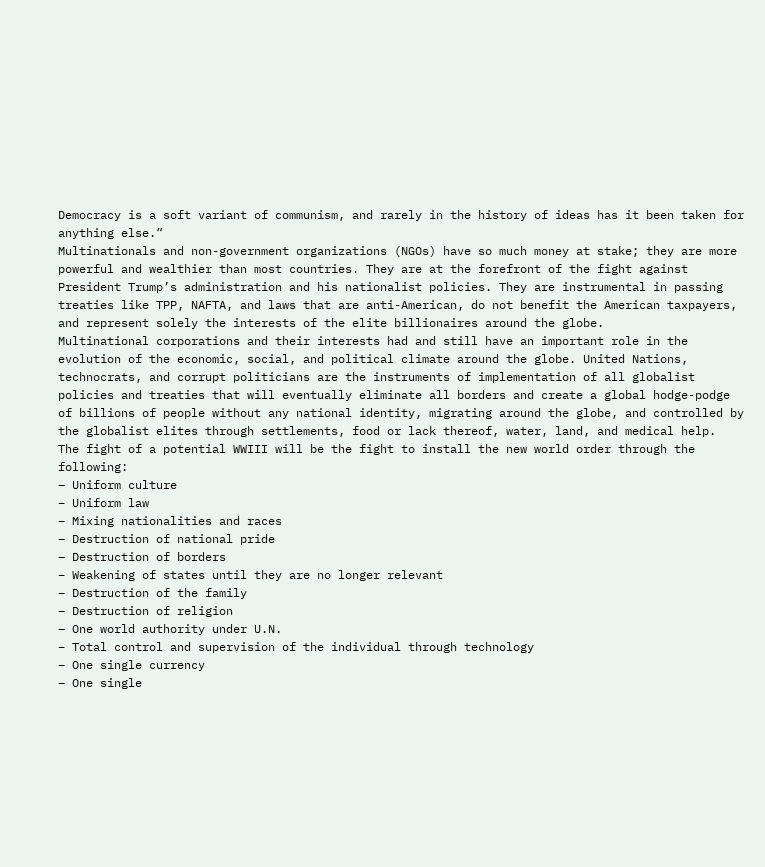Democracy is a soft variant of communism, and rarely in the history of ideas has it been taken for anything else.”
Multinationals and non-government organizations (NGOs) have so much money at stake; they are more powerful and wealthier than most countries. They are at the forefront of the fight against President Trump’s administration and his nationalist policies. They are instrumental in passing treaties like TPP, NAFTA, and laws that are anti-American, do not benefit the American taxpayers, and represent solely the interests of the elite billionaires around the globe.
Multinational corporations and their interests had and still have an important role in the evolution of the economic, social, and political climate around the globe. United Nations, technocrats, and corrupt politicians are the instruments of implementation of all globalist policies and treaties that will eventually eliminate all borders and create a global hodge-podge of billions of people without any national identity, migrating around the globe, and controlled by the globalist elites through settlements, food or lack thereof, water, land, and medical help.
The fight of a potential WWIII will be the fight to install the new world order through the following:
– Uniform culture
– Uniform law
– Mixing nationalities and races
– Destruction of national pride
– Destruction of borders
– Weakening of states until they are no longer relevant
– Destruction of the family
– Destruction of religion
– One world authority under U.N.
– Total control and supervision of the individual through technology
– One single currency
– One single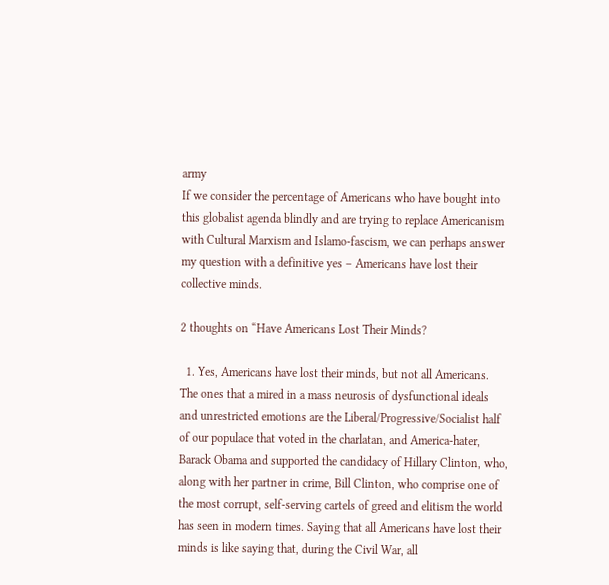army
If we consider the percentage of Americans who have bought into this globalist agenda blindly and are trying to replace Americanism with Cultural Marxism and Islamo-fascism, we can perhaps answer my question with a definitive yes – Americans have lost their collective minds.

2 thoughts on “Have Americans Lost Their Minds?

  1. Yes, Americans have lost their minds, but not all Americans. The ones that a mired in a mass neurosis of dysfunctional ideals and unrestricted emotions are the Liberal/Progressive/Socialist half of our populace that voted in the charlatan, and America-hater, Barack Obama and supported the candidacy of Hillary Clinton, who, along with her partner in crime, Bill Clinton, who comprise one of the most corrupt, self-serving cartels of greed and elitism the world has seen in modern times. Saying that all Americans have lost their minds is like saying that, during the Civil War, all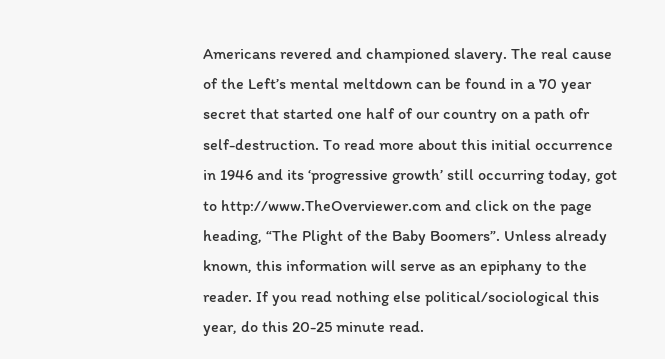Americans revered and championed slavery. The real cause of the Left’s mental meltdown can be found in a 70 year secret that started one half of our country on a path ofr self-destruction. To read more about this initial occurrence in 1946 and its ‘progressive growth’ still occurring today, got to http://www.TheOverviewer.com and click on the page heading, “The Plight of the Baby Boomers”. Unless already known, this information will serve as an epiphany to the reader. If you read nothing else political/sociological this year, do this 20-25 minute read.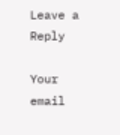Leave a Reply

Your email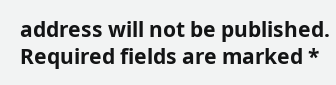address will not be published. Required fields are marked *